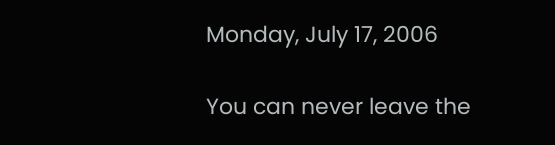Monday, July 17, 2006

You can never leave the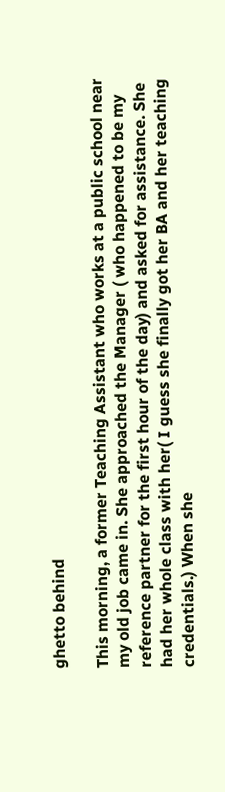ghetto behind

This morning, a former Teaching Assistant who works at a public school near my old job came in. She approached the Manager ( who happened to be my reference partner for the first hour of the day) and asked for assistance. She had her whole class with her( I guess she finally got her BA and her teaching credentials.) When she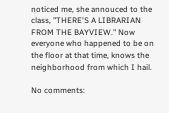noticed me, she annouced to the class, "THERE'S A LIBRARIAN FROM THE BAYVIEW." Now everyone who happened to be on the floor at that time, knows the neighborhood from which I hail.

No comments: